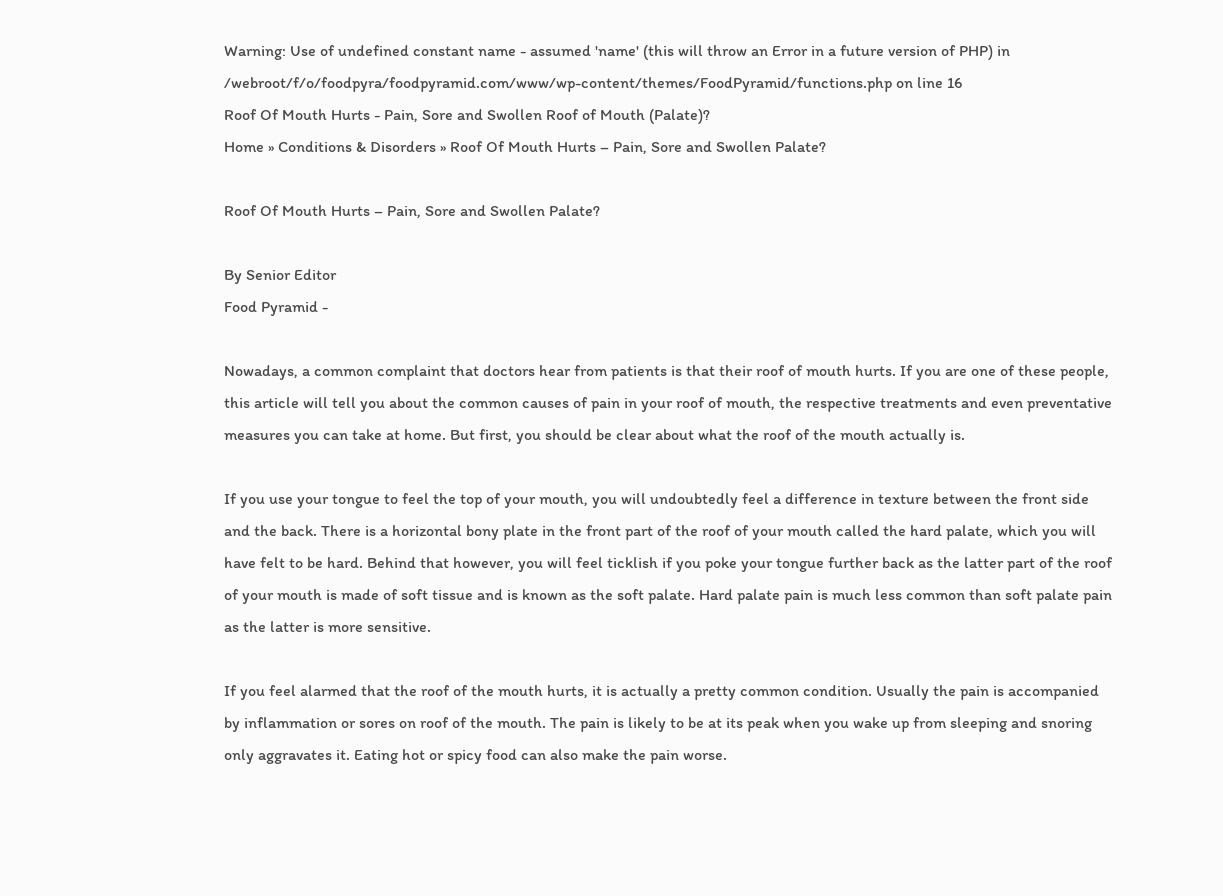Warning: Use of undefined constant name - assumed 'name' (this will throw an Error in a future version of PHP) in /webroot/f/o/foodpyra/foodpyramid.com/www/wp-content/themes/FoodPyramid/functions.php on line 16
Roof Of Mouth Hurts - Pain, Sore and Swollen Roof of Mouth (Palate)?
Home » Conditions & Disorders » Roof Of Mouth Hurts – Pain, Sore and Swollen Palate?

Roof Of Mouth Hurts – Pain, Sore and Swollen Palate?

By Senior Editor
Food Pyramid -

Nowadays, a common complaint that doctors hear from patients is that their roof of mouth hurts. If you are one of these people, this article will tell you about the common causes of pain in your roof of mouth, the respective treatments and even preventative measures you can take at home. But first, you should be clear about what the roof of the mouth actually is.

If you use your tongue to feel the top of your mouth, you will undoubtedly feel a difference in texture between the front side and the back. There is a horizontal bony plate in the front part of the roof of your mouth called the hard palate, which you will have felt to be hard. Behind that however, you will feel ticklish if you poke your tongue further back as the latter part of the roof of your mouth is made of soft tissue and is known as the soft palate. Hard palate pain is much less common than soft palate pain as the latter is more sensitive.

If you feel alarmed that the roof of the mouth hurts, it is actually a pretty common condition. Usually the pain is accompanied by inflammation or sores on roof of the mouth. The pain is likely to be at its peak when you wake up from sleeping and snoring only aggravates it. Eating hot or spicy food can also make the pain worse.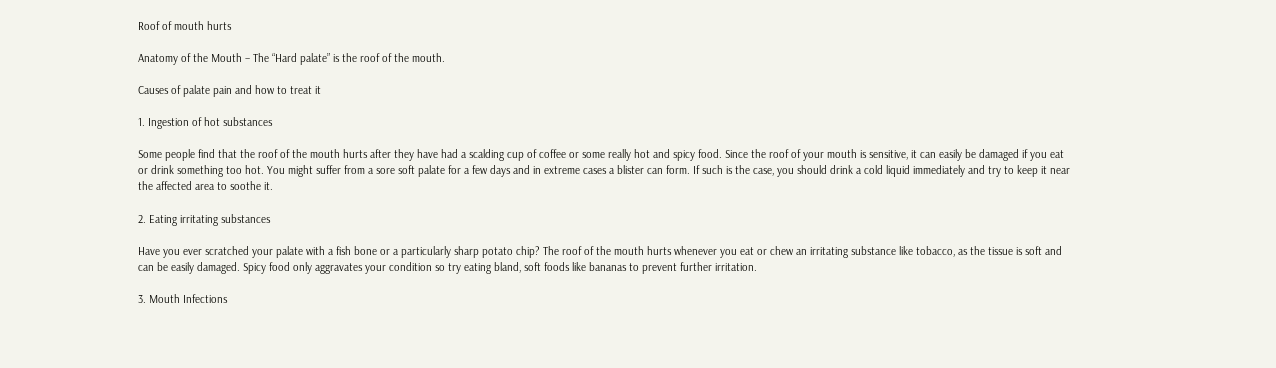Roof of mouth hurts

Anatomy of the Mouth – The “Hard palate” is the roof of the mouth.

Causes of palate pain and how to treat it

1. Ingestion of hot substances

Some people find that the roof of the mouth hurts after they have had a scalding cup of coffee or some really hot and spicy food. Since the roof of your mouth is sensitive, it can easily be damaged if you eat or drink something too hot. You might suffer from a sore soft palate for a few days and in extreme cases a blister can form. If such is the case, you should drink a cold liquid immediately and try to keep it near the affected area to soothe it.

2. Eating irritating substances

Have you ever scratched your palate with a fish bone or a particularly sharp potato chip? The roof of the mouth hurts whenever you eat or chew an irritating substance like tobacco, as the tissue is soft and can be easily damaged. Spicy food only aggravates your condition so try eating bland, soft foods like bananas to prevent further irritation.

3. Mouth Infections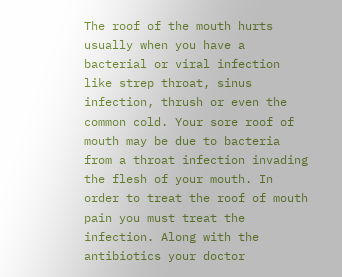The roof of the mouth hurts usually when you have a bacterial or viral infection like strep throat, sinus infection, thrush or even the common cold. Your sore roof of mouth may be due to bacteria from a throat infection invading the flesh of your mouth. In order to treat the roof of mouth pain you must treat the infection. Along with the antibiotics your doctor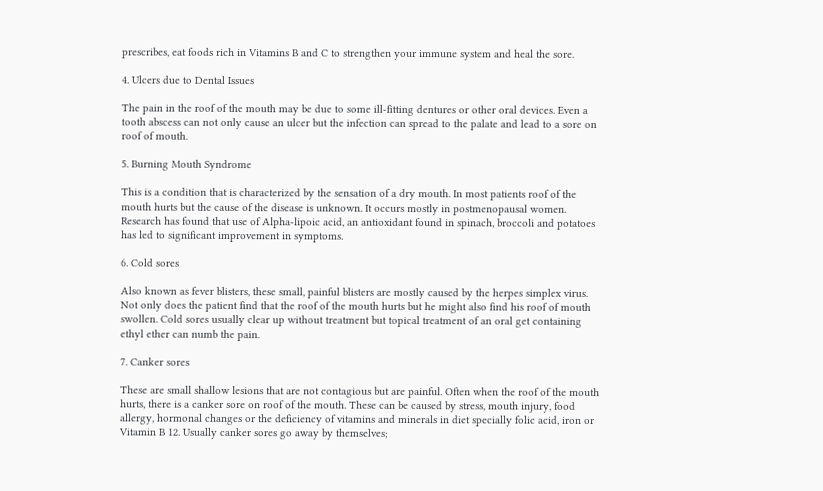prescribes, eat foods rich in Vitamins B and C to strengthen your immune system and heal the sore.

4. Ulcers due to Dental Issues

The pain in the roof of the mouth may be due to some ill-fitting dentures or other oral devices. Even a tooth abscess can not only cause an ulcer but the infection can spread to the palate and lead to a sore on roof of mouth.

5. Burning Mouth Syndrome

This is a condition that is characterized by the sensation of a dry mouth. In most patients roof of the mouth hurts but the cause of the disease is unknown. It occurs mostly in postmenopausal women. Research has found that use of Alpha-lipoic acid, an antioxidant found in spinach, broccoli and potatoes has led to significant improvement in symptoms.

6. Cold sores

Also known as fever blisters, these small, painful blisters are mostly caused by the herpes simplex virus. Not only does the patient find that the roof of the mouth hurts but he might also find his roof of mouth swollen. Cold sores usually clear up without treatment but topical treatment of an oral get containing ethyl ether can numb the pain.

7. Canker sores

These are small shallow lesions that are not contagious but are painful. Often when the roof of the mouth hurts, there is a canker sore on roof of the mouth. These can be caused by stress, mouth injury, food allergy, hormonal changes or the deficiency of vitamins and minerals in diet specially folic acid, iron or Vitamin B 12. Usually canker sores go away by themselves;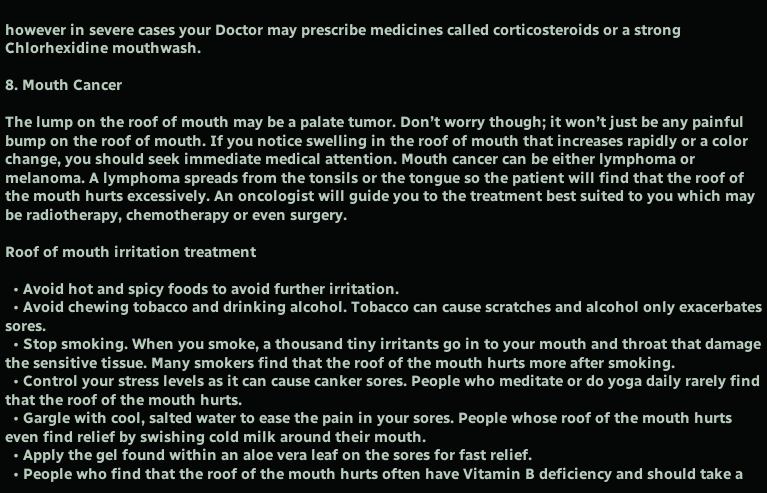however in severe cases your Doctor may prescribe medicines called corticosteroids or a strong Chlorhexidine mouthwash.

8. Mouth Cancer

The lump on the roof of mouth may be a palate tumor. Don’t worry though; it won’t just be any painful bump on the roof of mouth. If you notice swelling in the roof of mouth that increases rapidly or a color change, you should seek immediate medical attention. Mouth cancer can be either lymphoma or melanoma. A lymphoma spreads from the tonsils or the tongue so the patient will find that the roof of the mouth hurts excessively. An oncologist will guide you to the treatment best suited to you which may be radiotherapy, chemotherapy or even surgery.

Roof of mouth irritation treatment

  • Avoid hot and spicy foods to avoid further irritation.
  • Avoid chewing tobacco and drinking alcohol. Tobacco can cause scratches and alcohol only exacerbates sores.
  • Stop smoking. When you smoke, a thousand tiny irritants go in to your mouth and throat that damage the sensitive tissue. Many smokers find that the roof of the mouth hurts more after smoking.
  • Control your stress levels as it can cause canker sores. People who meditate or do yoga daily rarely find that the roof of the mouth hurts.
  • Gargle with cool, salted water to ease the pain in your sores. People whose roof of the mouth hurts even find relief by swishing cold milk around their mouth.
  • Apply the gel found within an aloe vera leaf on the sores for fast relief.
  • People who find that the roof of the mouth hurts often have Vitamin B deficiency and should take a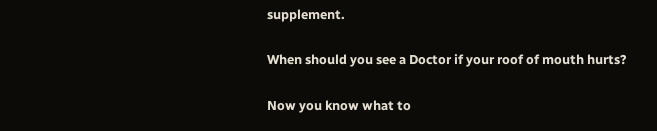supplement.

When should you see a Doctor if your roof of mouth hurts?

Now you know what to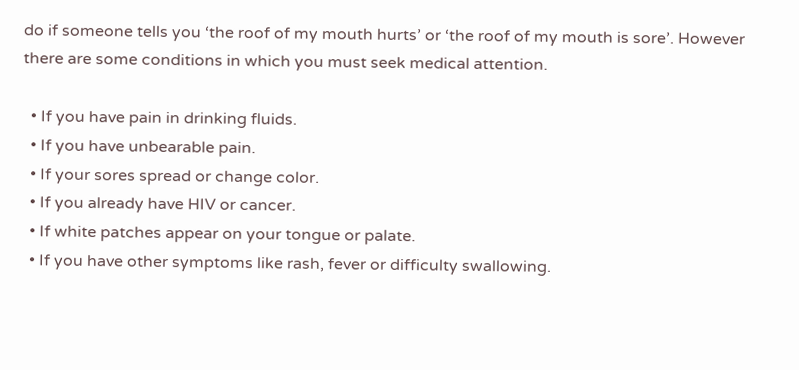do if someone tells you ‘the roof of my mouth hurts’ or ‘the roof of my mouth is sore’. However there are some conditions in which you must seek medical attention.

  • If you have pain in drinking fluids.
  • If you have unbearable pain.
  • If your sores spread or change color.
  • If you already have HIV or cancer.
  • If white patches appear on your tongue or palate.
  • If you have other symptoms like rash, fever or difficulty swallowing.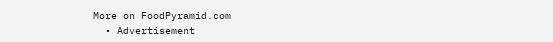More on FoodPyramid.com
  • Advertisement